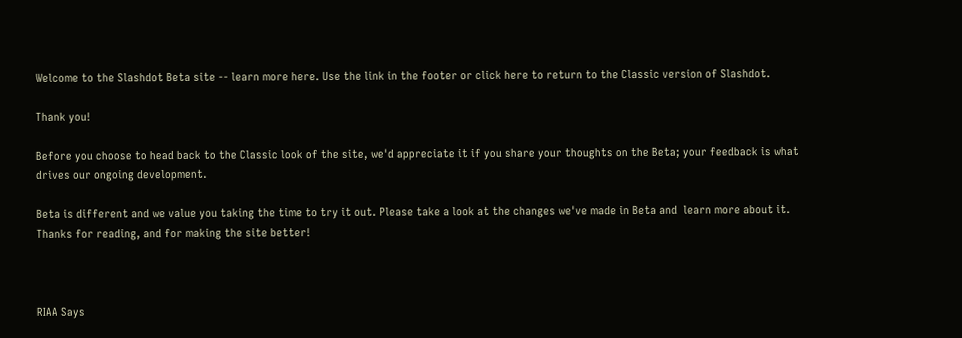Welcome to the Slashdot Beta site -- learn more here. Use the link in the footer or click here to return to the Classic version of Slashdot.

Thank you!

Before you choose to head back to the Classic look of the site, we'd appreciate it if you share your thoughts on the Beta; your feedback is what drives our ongoing development.

Beta is different and we value you taking the time to try it out. Please take a look at the changes we've made in Beta and  learn more about it. Thanks for reading, and for making the site better!



RIAA Says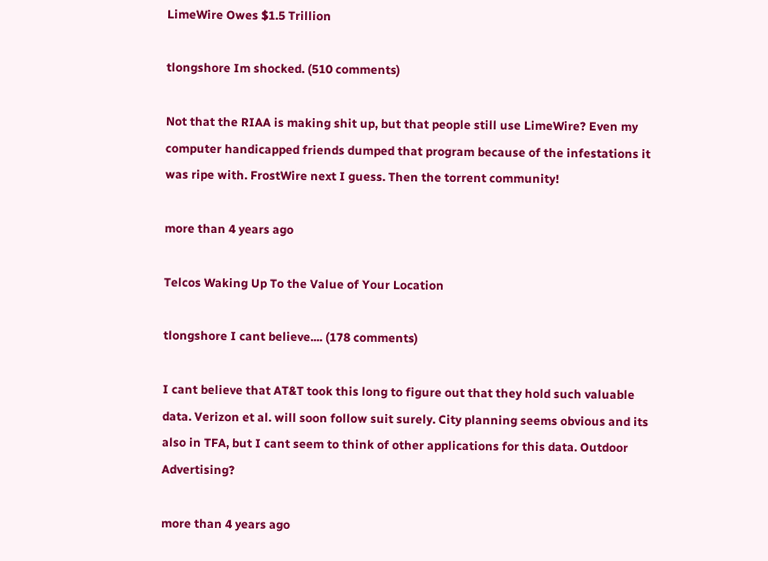LimeWire Owes $1.5 Trillion

tlongshore Im shocked. (510 comments)

Not that the RIAA is making shit up, but that people still use LimeWire? Even my computer handicapped friends dumped that program because of the infestations it was ripe with. FrostWire next I guess. Then the torrent community!

more than 4 years ago

Telcos Waking Up To the Value of Your Location

tlongshore I cant believe.... (178 comments)

I cant believe that AT&T took this long to figure out that they hold such valuable data. Verizon et al. will soon follow suit surely. City planning seems obvious and its also in TFA, but I cant seem to think of other applications for this data. Outdoor Advertising?

more than 4 years ago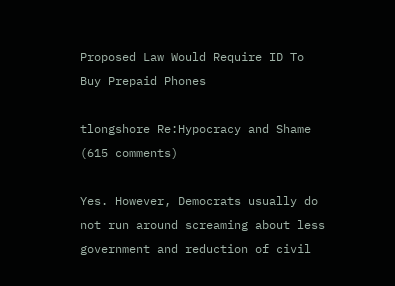Proposed Law Would Require ID To Buy Prepaid Phones

tlongshore Re:Hypocracy and Shame (615 comments)

Yes. However, Democrats usually do not run around screaming about less government and reduction of civil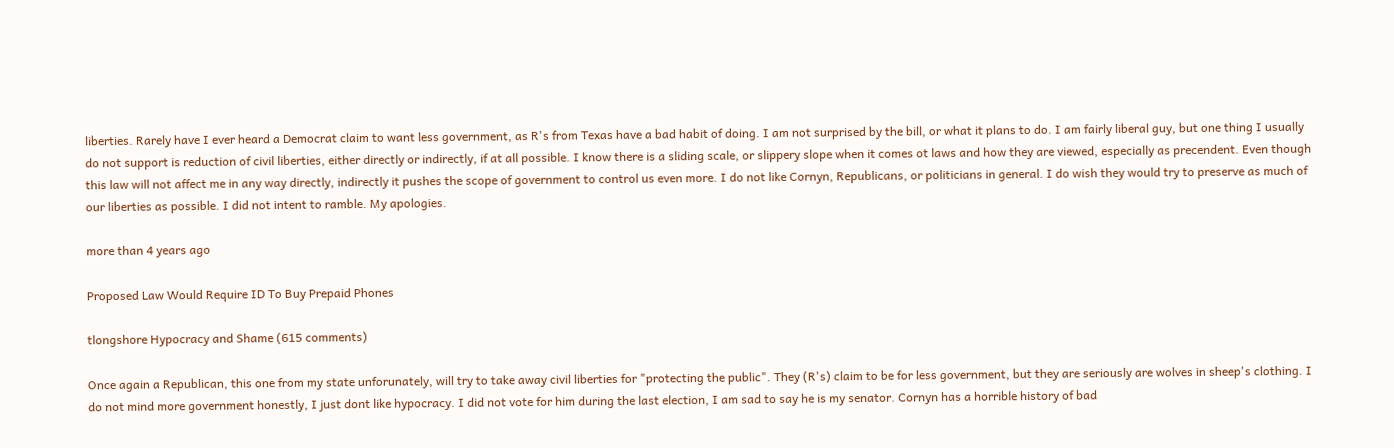liberties. Rarely have I ever heard a Democrat claim to want less government, as R's from Texas have a bad habit of doing. I am not surprised by the bill, or what it plans to do. I am fairly liberal guy, but one thing I usually do not support is reduction of civil liberties, either directly or indirectly, if at all possible. I know there is a sliding scale, or slippery slope when it comes ot laws and how they are viewed, especially as precendent. Even though this law will not affect me in any way directly, indirectly it pushes the scope of government to control us even more. I do not like Cornyn, Republicans, or politicians in general. I do wish they would try to preserve as much of our liberties as possible. I did not intent to ramble. My apologies.

more than 4 years ago

Proposed Law Would Require ID To Buy Prepaid Phones

tlongshore Hypocracy and Shame (615 comments)

Once again a Republican, this one from my state unforunately, will try to take away civil liberties for "protecting the public". They (R's) claim to be for less government, but they are seriously are wolves in sheep's clothing. I do not mind more government honestly, I just dont like hypocracy. I did not vote for him during the last election, I am sad to say he is my senator. Cornyn has a horrible history of bad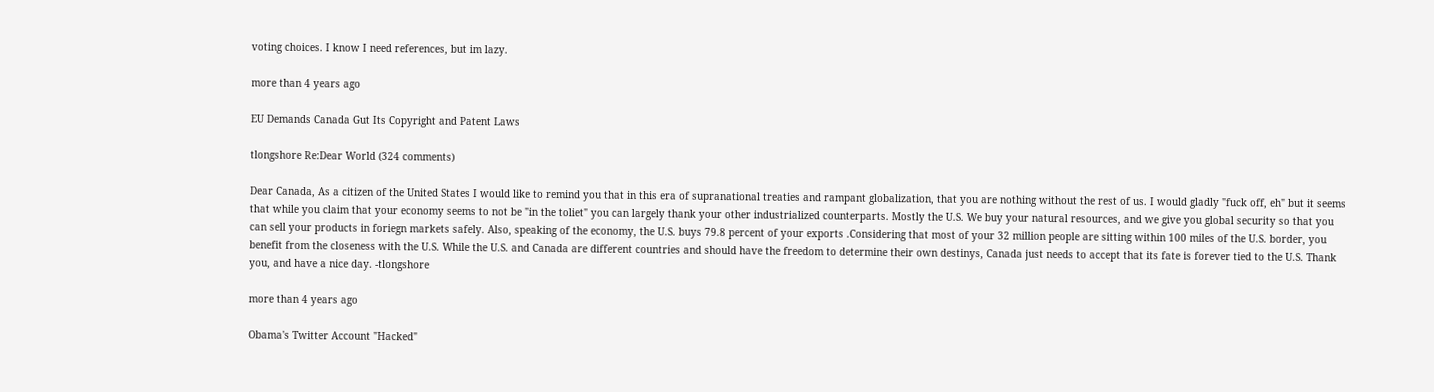voting choices. I know I need references, but im lazy.

more than 4 years ago

EU Demands Canada Gut Its Copyright and Patent Laws

tlongshore Re:Dear World (324 comments)

Dear Canada, As a citizen of the United States I would like to remind you that in this era of supranational treaties and rampant globalization, that you are nothing without the rest of us. I would gladly "fuck off, eh" but it seems that while you claim that your economy seems to not be "in the toliet" you can largely thank your other industrialized counterparts. Mostly the U.S. We buy your natural resources, and we give you global security so that you can sell your products in foriegn markets safely. Also, speaking of the economy, the U.S. buys 79.8 percent of your exports .Considering that most of your 32 million people are sitting within 100 miles of the U.S. border, you benefit from the closeness with the U.S. While the U.S. and Canada are different countries and should have the freedom to determine their own destinys, Canada just needs to accept that its fate is forever tied to the U.S. Thank you, and have a nice day. -tlongshore

more than 4 years ago

Obama's Twitter Account "Hacked"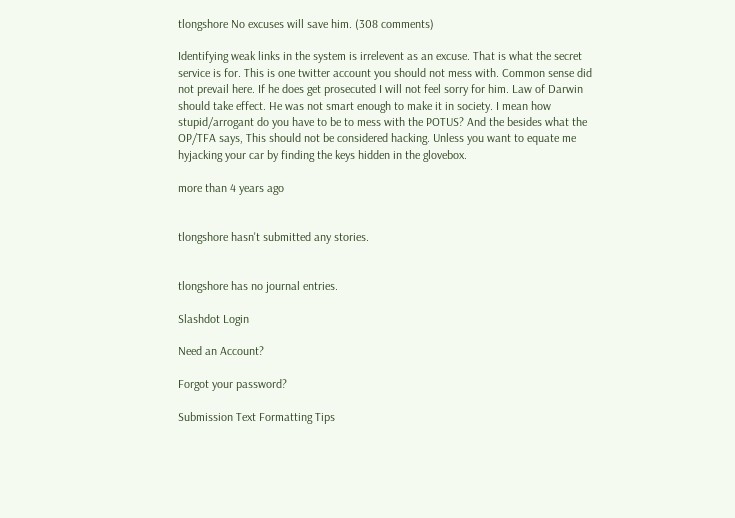tlongshore No excuses will save him. (308 comments)

Identifying weak links in the system is irrelevent as an excuse. That is what the secret service is for. This is one twitter account you should not mess with. Common sense did not prevail here. If he does get prosecuted I will not feel sorry for him. Law of Darwin should take effect. He was not smart enough to make it in society. I mean how stupid/arrogant do you have to be to mess with the POTUS? And the besides what the OP/TFA says, This should not be considered hacking. Unless you want to equate me hyjacking your car by finding the keys hidden in the glovebox.

more than 4 years ago


tlongshore hasn't submitted any stories.


tlongshore has no journal entries.

Slashdot Login

Need an Account?

Forgot your password?

Submission Text Formatting Tips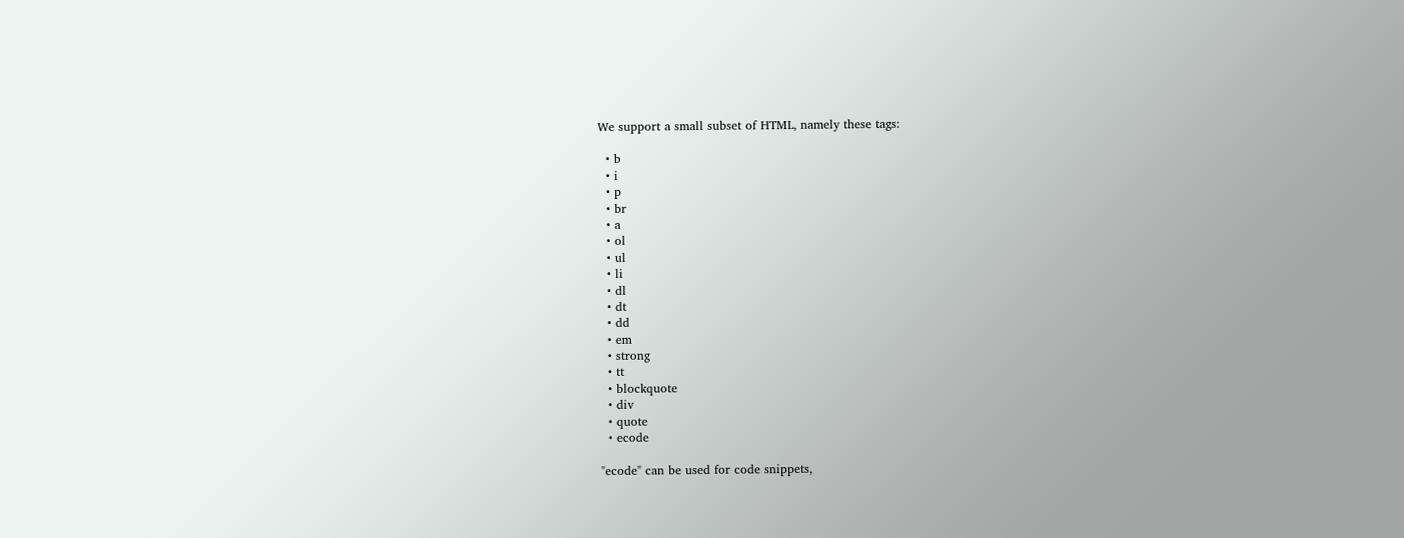We support a small subset of HTML, namely these tags:

  • b
  • i
  • p
  • br
  • a
  • ol
  • ul
  • li
  • dl
  • dt
  • dd
  • em
  • strong
  • tt
  • blockquote
  • div
  • quote
  • ecode

"ecode" can be used for code snippets,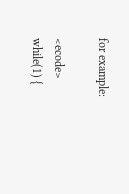for example:

<ecode>    while(1) {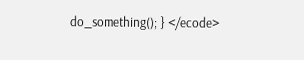do_something(); } </ecode>